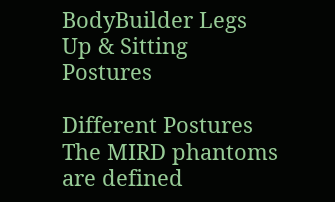BodyBuilder Legs Up & Sitting Postures

Different Postures
The MIRD phantoms are defined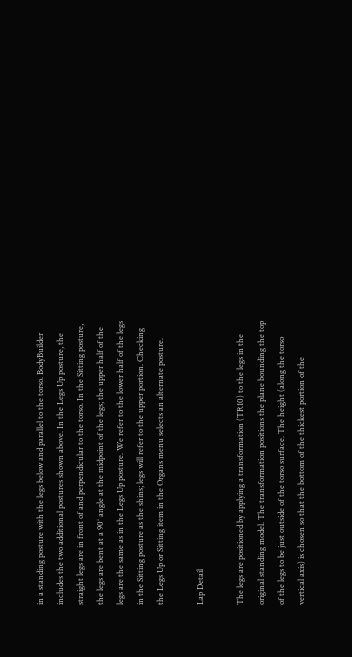in a standing posture with the legs below and parallel to the torso. BodyBuilder includes the two additional postures shown above. In the Legs Up posture, the straight legs are in front of and perpendicular to the torso. In the Sitting posture, the legs are bent at a 90° angle at the midpoint of the legs; the upper half of the legs are the same as in the Legs Up posture. We refer to the lower half of the legs in the Sitting posture as the shins; legs will refer to the upper portion. Checking the Legs Up or Sitting item in the Organs menu selects an alternate posture.

Lap Detail

The legs are positioned by applying a transformation (TR10) to the legs in the original standing model. The transformation positions the plane bounding the top of the legs to be just outside of the torso surface. The height (along the torso vertical axis) is chosen so that the bottom of the thickest portion of the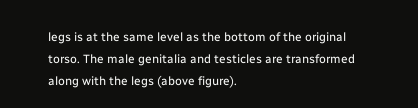legs is at the same level as the bottom of the original torso. The male genitalia and testicles are transformed along with the legs (above figure).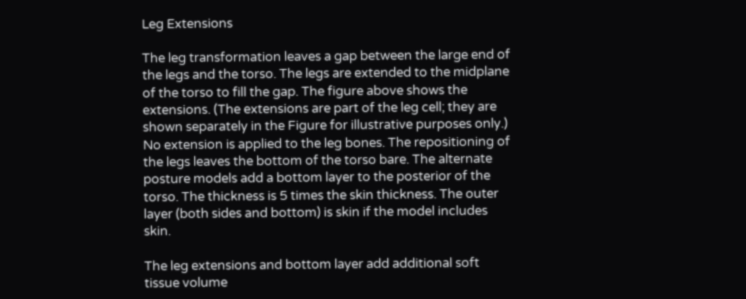Leg Extensions

The leg transformation leaves a gap between the large end of the legs and the torso. The legs are extended to the midplane of the torso to fill the gap. The figure above shows the extensions. (The extensions are part of the leg cell; they are shown separately in the Figure for illustrative purposes only.) No extension is applied to the leg bones. The repositioning of the legs leaves the bottom of the torso bare. The alternate posture models add a bottom layer to the posterior of the torso. The thickness is 5 times the skin thickness. The outer layer (both sides and bottom) is skin if the model includes skin.

The leg extensions and bottom layer add additional soft tissue volume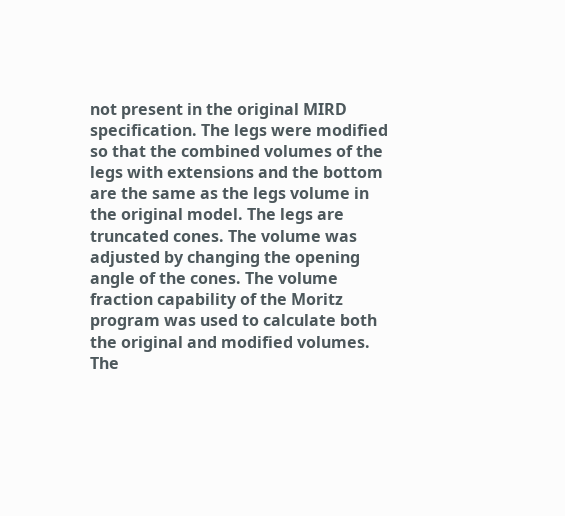not present in the original MIRD specification. The legs were modified so that the combined volumes of the legs with extensions and the bottom are the same as the legs volume in the original model. The legs are truncated cones. The volume was adjusted by changing the opening angle of the cones. The volume fraction capability of the Moritz program was used to calculate both the original and modified volumes. The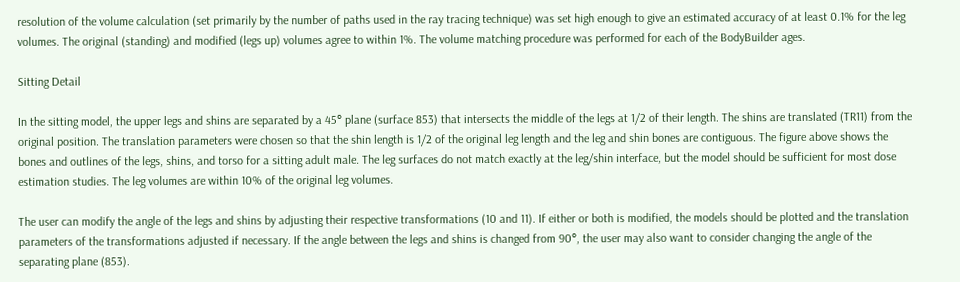resolution of the volume calculation (set primarily by the number of paths used in the ray tracing technique) was set high enough to give an estimated accuracy of at least 0.1% for the leg volumes. The original (standing) and modified (legs up) volumes agree to within 1%. The volume matching procedure was performed for each of the BodyBuilder ages.

Sitting Detail

In the sitting model, the upper legs and shins are separated by a 45° plane (surface 853) that intersects the middle of the legs at 1/2 of their length. The shins are translated (TR11) from the original position. The translation parameters were chosen so that the shin length is 1/2 of the original leg length and the leg and shin bones are contiguous. The figure above shows the bones and outlines of the legs, shins, and torso for a sitting adult male. The leg surfaces do not match exactly at the leg/shin interface, but the model should be sufficient for most dose estimation studies. The leg volumes are within 10% of the original leg volumes.

The user can modify the angle of the legs and shins by adjusting their respective transformations (10 and 11). If either or both is modified, the models should be plotted and the translation parameters of the transformations adjusted if necessary. If the angle between the legs and shins is changed from 90°, the user may also want to consider changing the angle of the separating plane (853).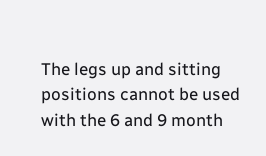The legs up and sitting positions cannot be used with the 6 and 9 month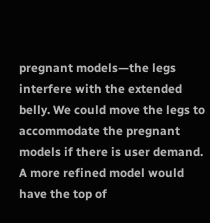pregnant models—the legs interfere with the extended belly. We could move the legs to accommodate the pregnant models if there is user demand. A more refined model would have the top of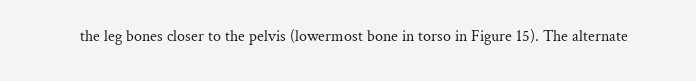the leg bones closer to the pelvis (lowermost bone in torso in Figure 15). The alternate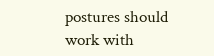postures should work with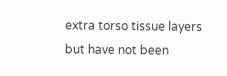extra torso tissue layers but have not been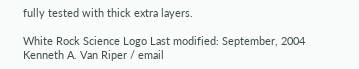fully tested with thick extra layers.

White Rock Science Logo Last modified: September, 2004
Kenneth A. Van Riper / email